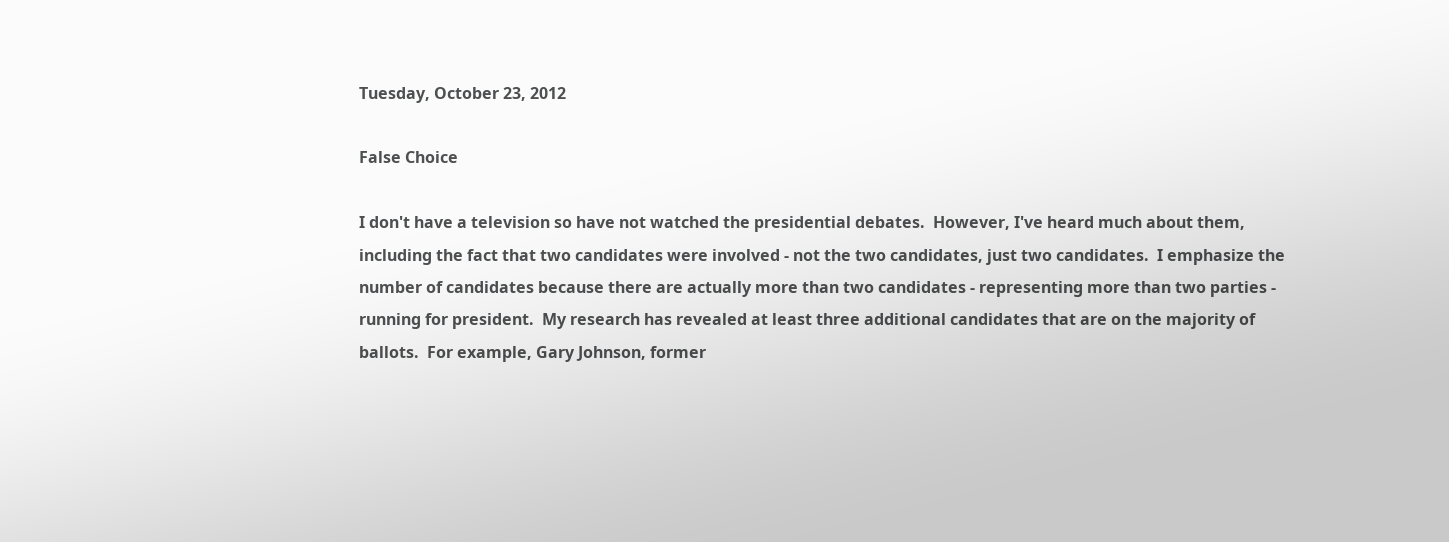Tuesday, October 23, 2012

False Choice

I don't have a television so have not watched the presidential debates.  However, I've heard much about them, including the fact that two candidates were involved - not the two candidates, just two candidates.  I emphasize the number of candidates because there are actually more than two candidates - representing more than two parties - running for president.  My research has revealed at least three additional candidates that are on the majority of ballots.  For example, Gary Johnson, former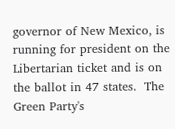governor of New Mexico, is running for president on the Libertarian ticket and is on the ballot in 47 states.  The Green Party's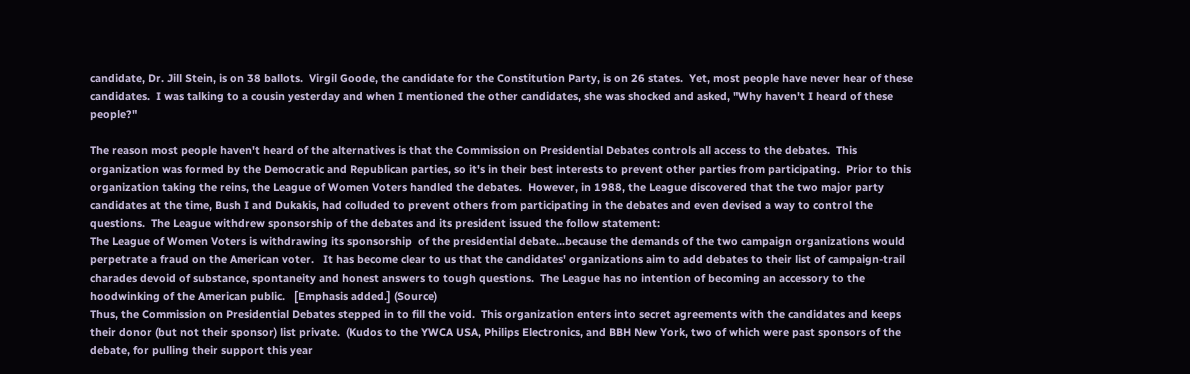candidate, Dr. Jill Stein, is on 38 ballots.  Virgil Goode, the candidate for the Constitution Party, is on 26 states.  Yet, most people have never hear of these candidates.  I was talking to a cousin yesterday and when I mentioned the other candidates, she was shocked and asked, "Why haven't I heard of these people?"

The reason most people haven't heard of the alternatives is that the Commission on Presidential Debates controls all access to the debates.  This organization was formed by the Democratic and Republican parties, so it's in their best interests to prevent other parties from participating.  Prior to this organization taking the reins, the League of Women Voters handled the debates.  However, in 1988, the League discovered that the two major party candidates at the time, Bush I and Dukakis, had colluded to prevent others from participating in the debates and even devised a way to control the questions.  The League withdrew sponsorship of the debates and its president issued the follow statement:
The League of Women Voters is withdrawing its sponsorship  of the presidential debate...because the demands of the two campaign organizations would perpetrate a fraud on the American voter.   It has become clear to us that the candidates' organizations aim to add debates to their list of campaign-trail charades devoid of substance, spontaneity and honest answers to tough questions.  The League has no intention of becoming an accessory to the hoodwinking of the American public.   [Emphasis added.] (Source)
Thus, the Commission on Presidential Debates stepped in to fill the void.  This organization enters into secret agreements with the candidates and keeps their donor (but not their sponsor) list private.  (Kudos to the YWCA USA, Philips Electronics, and BBH New York, two of which were past sponsors of the debate, for pulling their support this year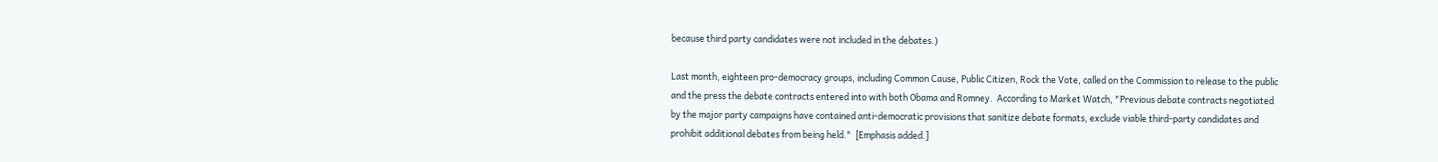because third party candidates were not included in the debates.)

Last month, eighteen pro-democracy groups, including Common Cause, Public Citizen, Rock the Vote, called on the Commission to release to the public and the press the debate contracts entered into with both Obama and Romney.  According to Market Watch, "Previous debate contracts negotiated by the major party campaigns have contained anti-democratic provisions that sanitize debate formats, exclude viable third-party candidates and prohibit additional debates from being held."  [Emphasis added.]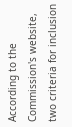According to the Commission's website, two criteria for inclusion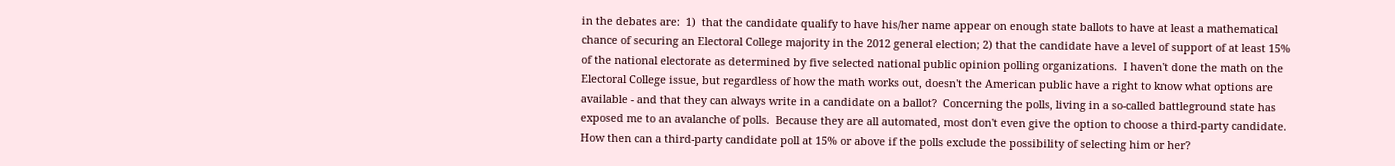in the debates are:  1)  that the candidate qualify to have his/her name appear on enough state ballots to have at least a mathematical chance of securing an Electoral College majority in the 2012 general election; 2) that the candidate have a level of support of at least 15% of the national electorate as determined by five selected national public opinion polling organizations.  I haven't done the math on the Electoral College issue, but regardless of how the math works out, doesn't the American public have a right to know what options are available - and that they can always write in a candidate on a ballot?  Concerning the polls, living in a so-called battleground state has exposed me to an avalanche of polls.  Because they are all automated, most don't even give the option to choose a third-party candidate.  How then can a third-party candidate poll at 15% or above if the polls exclude the possibility of selecting him or her?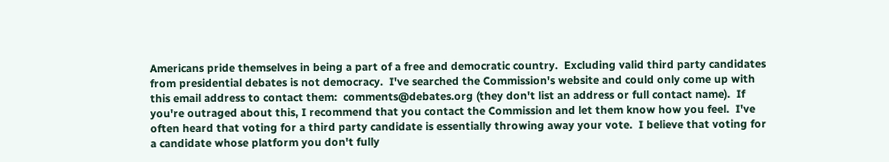Americans pride themselves in being a part of a free and democratic country.  Excluding valid third party candidates from presidential debates is not democracy.  I've searched the Commission's website and could only come up with this email address to contact them:  comments@debates.org (they don't list an address or full contact name).  If you're outraged about this, I recommend that you contact the Commission and let them know how you feel.  I've often heard that voting for a third party candidate is essentially throwing away your vote.  I believe that voting for a candidate whose platform you don't fully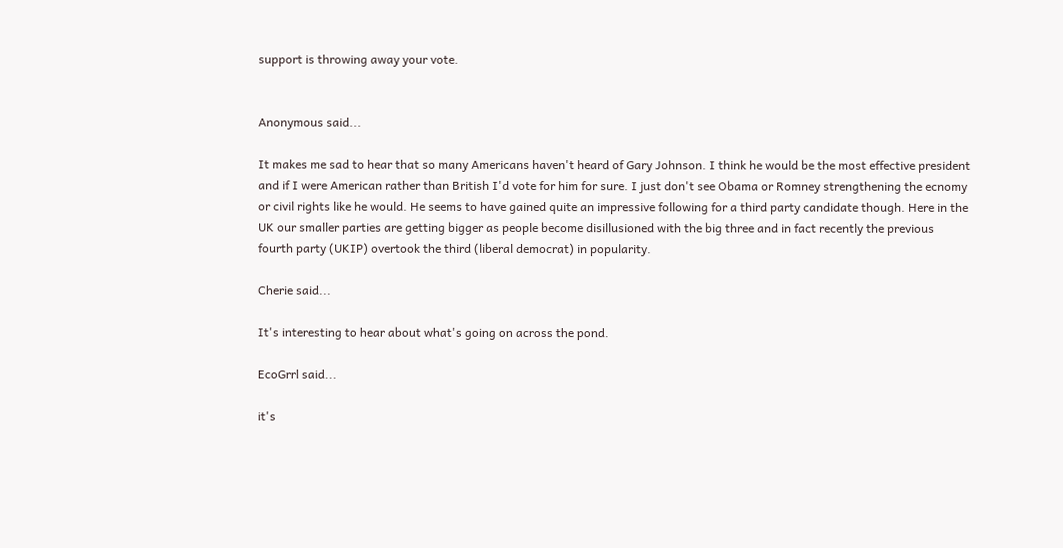support is throwing away your vote.


Anonymous said...

It makes me sad to hear that so many Americans haven't heard of Gary Johnson. I think he would be the most effective president and if I were American rather than British I'd vote for him for sure. I just don't see Obama or Romney strengthening the ecnomy or civil rights like he would. He seems to have gained quite an impressive following for a third party candidate though. Here in the UK our smaller parties are getting bigger as people become disillusioned with the big three and in fact recently the previous fourth party (UKIP) overtook the third (liberal democrat) in popularity.

Cherie said...

It's interesting to hear about what's going on across the pond.

EcoGrrl said...

it's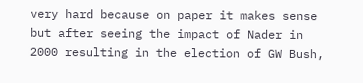very hard because on paper it makes sense but after seeing the impact of Nader in 2000 resulting in the election of GW Bush,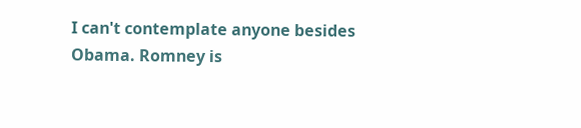I can't contemplate anyone besides Obama. Romney is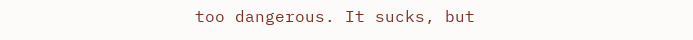too dangerous. It sucks, but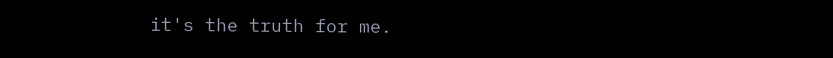it's the truth for me.